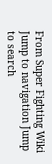From Super Fighting Wiki
Jump to navigation Jump to search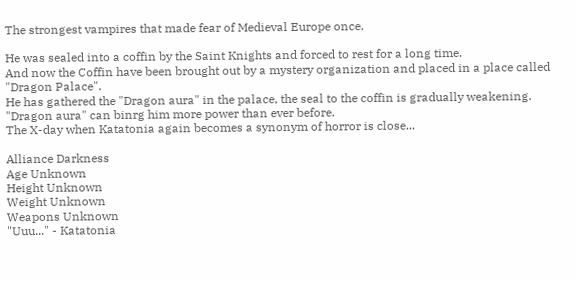The strongest vampires that made fear of Medieval Europe once.

He was sealed into a coffin by the Saint Knights and forced to rest for a long time.
And now the Coffin have been brought out by a mystery organization and placed in a place called "Dragon Palace".
He has gathered the "Dragon aura" in the palace, the seal to the coffin is gradually weakening.
"Dragon aura" can binrg him more power than ever before.
The X-day when Katatonia again becomes a synonym of horror is close...

Alliance Darkness
Age Unknown
Height Unknown
Weight Unknown
Weapons Unknown
"Uuu..." - Katatonia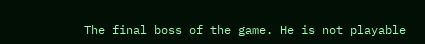The final boss of the game. He is not playable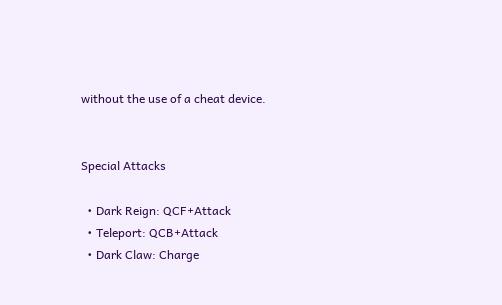without the use of a cheat device.


Special Attacks

  • Dark Reign: QCF+Attack
  • Teleport: QCB+Attack
  • Dark Claw: Charge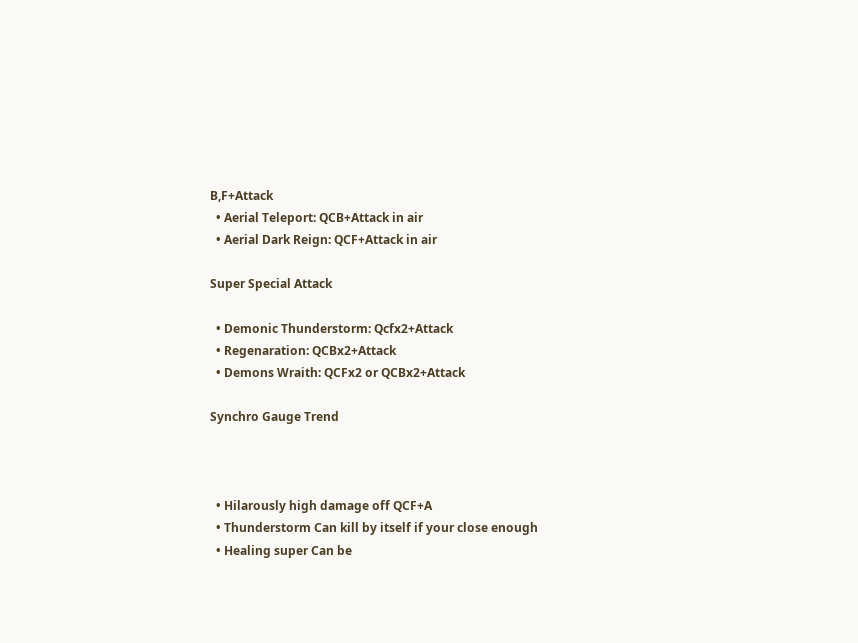B,F+Attack
  • Aerial Teleport: QCB+Attack in air
  • Aerial Dark Reign: QCF+Attack in air

Super Special Attack

  • Demonic Thunderstorm: Qcfx2+Attack
  • Regenaration: QCBx2+Attack
  • Demons Wraith: QCFx2 or QCBx2+Attack

Synchro Gauge Trend



  • Hilarously high damage off QCF+A
  • Thunderstorm Can kill by itself if your close enough
  • Healing super Can be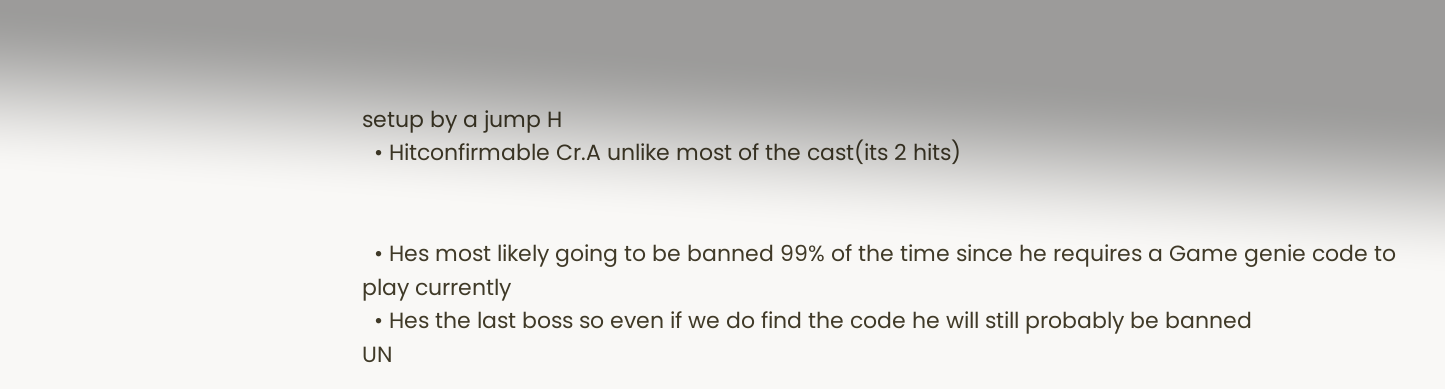setup by a jump H
  • Hitconfirmable Cr.A unlike most of the cast(its 2 hits)


  • Hes most likely going to be banned 99% of the time since he requires a Game genie code to play currently
  • Hes the last boss so even if we do find the code he will still probably be banned
UN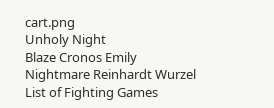cart.png
Unholy Night
Blaze Cronos Emily
Nightmare Reinhardt Wurzel
List of Fighting Games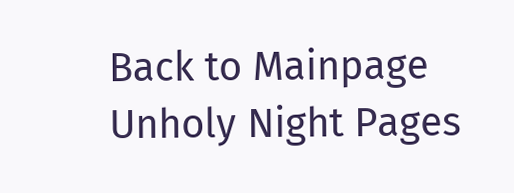Back to Mainpage Unholy Night Pages